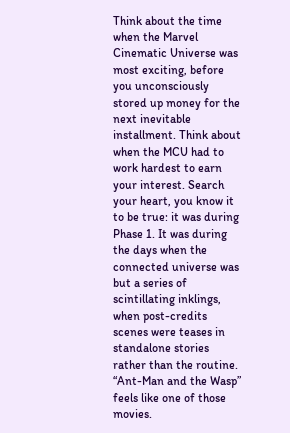Think about the time when the Marvel Cinematic Universe was most exciting, before you unconsciously stored up money for the next inevitable installment. Think about when the MCU had to work hardest to earn your interest. Search your heart, you know it to be true: it was during Phase 1. It was during the days when the connected universe was but a series of scintillating inklings, when post-credits scenes were teases in standalone stories rather than the routine. “Ant-Man and the Wasp” feels like one of those movies.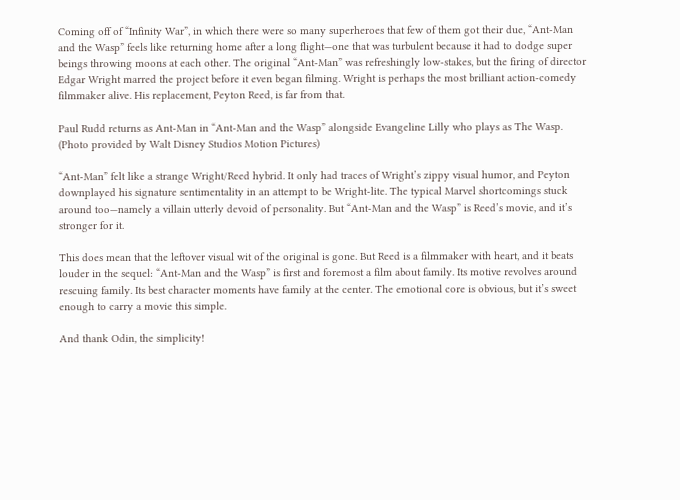Coming off of “Infinity War”, in which there were so many superheroes that few of them got their due, “Ant-Man and the Wasp” feels like returning home after a long flight—one that was turbulent because it had to dodge super beings throwing moons at each other. The original “Ant-Man” was refreshingly low-stakes, but the firing of director Edgar Wright marred the project before it even began filming. Wright is perhaps the most brilliant action-comedy filmmaker alive. His replacement, Peyton Reed, is far from that.

Paul Rudd returns as Ant-Man in “Ant-Man and the Wasp” alongside Evangeline Lilly who plays as The Wasp. (Photo provided by Walt Disney Studios Motion Pictures)

“Ant-Man” felt like a strange Wright/Reed hybrid. It only had traces of Wright’s zippy visual humor, and Peyton downplayed his signature sentimentality in an attempt to be Wright-lite. The typical Marvel shortcomings stuck around too—namely a villain utterly devoid of personality. But “Ant-Man and the Wasp” is Reed’s movie, and it’s stronger for it.

This does mean that the leftover visual wit of the original is gone. But Reed is a filmmaker with heart, and it beats louder in the sequel: “Ant-Man and the Wasp” is first and foremost a film about family. Its motive revolves around rescuing family. Its best character moments have family at the center. The emotional core is obvious, but it’s sweet enough to carry a movie this simple.

And thank Odin, the simplicity!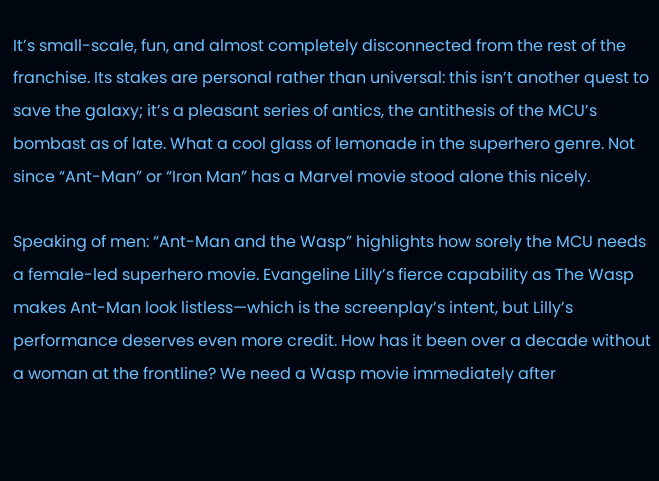It’s small-scale, fun, and almost completely disconnected from the rest of the franchise. Its stakes are personal rather than universal: this isn’t another quest to save the galaxy; it’s a pleasant series of antics, the antithesis of the MCU’s bombast as of late. What a cool glass of lemonade in the superhero genre. Not since “Ant-Man” or “Iron Man” has a Marvel movie stood alone this nicely.

Speaking of men: “Ant-Man and the Wasp” highlights how sorely the MCU needs a female-led superhero movie. Evangeline Lilly’s fierce capability as The Wasp makes Ant-Man look listless—which is the screenplay’s intent, but Lilly’s performance deserves even more credit. How has it been over a decade without a woman at the frontline? We need a Wasp movie immediately after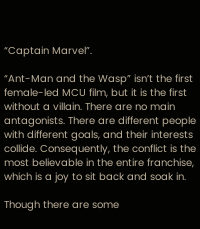“Captain Marvel”.

“Ant-Man and the Wasp” isn’t the first female-led MCU film, but it is the first without a villain. There are no main antagonists. There are different people with different goals, and their interests collide. Consequently, the conflict is the most believable in the entire franchise, which is a joy to sit back and soak in.

Though there are some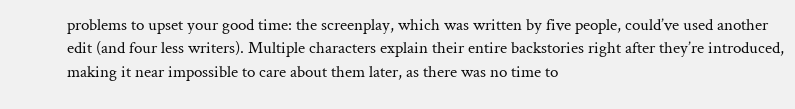problems to upset your good time: the screenplay, which was written by five people, could’ve used another edit (and four less writers). Multiple characters explain their entire backstories right after they’re introduced, making it near impossible to care about them later, as there was no time to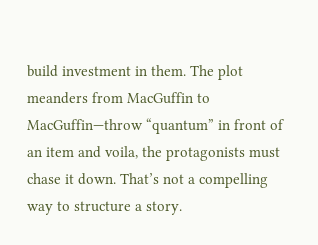build investment in them. The plot meanders from MacGuffin to MacGuffin—throw “quantum” in front of an item and voila, the protagonists must chase it down. That’s not a compelling way to structure a story.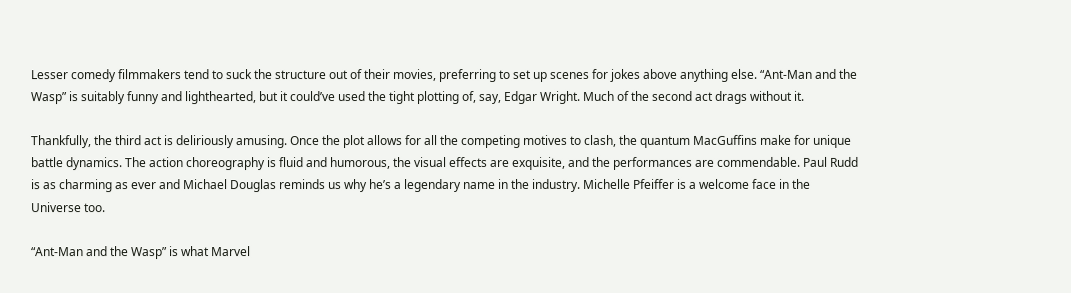Lesser comedy filmmakers tend to suck the structure out of their movies, preferring to set up scenes for jokes above anything else. “Ant-Man and the Wasp” is suitably funny and lighthearted, but it could’ve used the tight plotting of, say, Edgar Wright. Much of the second act drags without it.

Thankfully, the third act is deliriously amusing. Once the plot allows for all the competing motives to clash, the quantum MacGuffins make for unique battle dynamics. The action choreography is fluid and humorous, the visual effects are exquisite, and the performances are commendable. Paul Rudd is as charming as ever and Michael Douglas reminds us why he’s a legendary name in the industry. Michelle Pfeiffer is a welcome face in the Universe too.

“Ant-Man and the Wasp” is what Marvel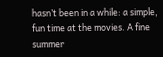hasn’t been in a while: a simple, fun time at the movies. A fine summer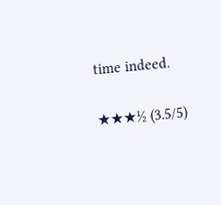time indeed.

★★★½ (3.5/5)